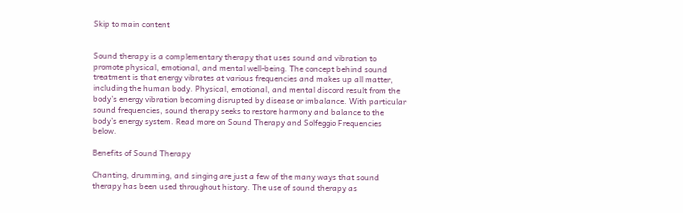Skip to main content


Sound therapy is a complementary therapy that uses sound and vibration to promote physical, emotional, and mental well-being. The concept behind sound treatment is that energy vibrates at various frequencies and makes up all matter, including the human body. Physical, emotional, and mental discord result from the body’s energy vibration becoming disrupted by disease or imbalance. With particular sound frequencies, sound therapy seeks to restore harmony and balance to the body’s energy system. Read more on Sound Therapy and Solfeggio Frequencies below.

Benefits of Sound Therapy

Chanting, drumming, and singing are just a few of the many ways that sound therapy has been used throughout history. The use of sound therapy as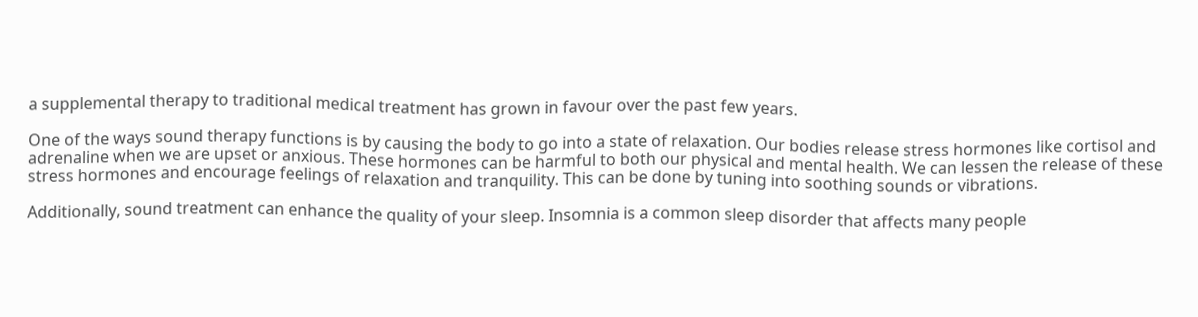a supplemental therapy to traditional medical treatment has grown in favour over the past few years.

One of the ways sound therapy functions is by causing the body to go into a state of relaxation. Our bodies release stress hormones like cortisol and adrenaline when we are upset or anxious. These hormones can be harmful to both our physical and mental health. We can lessen the release of these stress hormones and encourage feelings of relaxation and tranquility. This can be done by tuning into soothing sounds or vibrations.

Additionally, sound treatment can enhance the quality of your sleep. Insomnia is a common sleep disorder that affects many people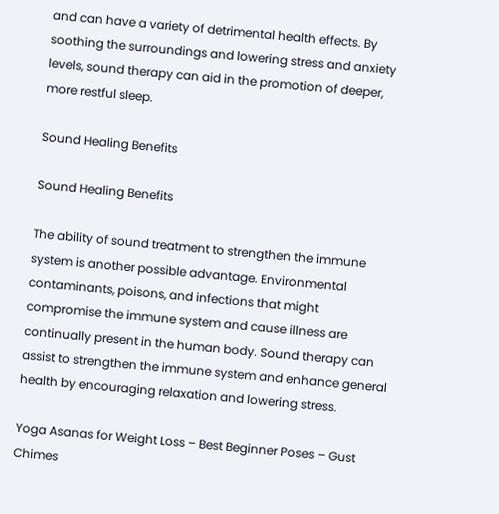and can have a variety of detrimental health effects. By soothing the surroundings and lowering stress and anxiety levels, sound therapy can aid in the promotion of deeper, more restful sleep.

Sound Healing Benefits

Sound Healing Benefits

The ability of sound treatment to strengthen the immune system is another possible advantage. Environmental contaminants, poisons, and infections that might compromise the immune system and cause illness are continually present in the human body. Sound therapy can assist to strengthen the immune system and enhance general health by encouraging relaxation and lowering stress.

Yoga Asanas for Weight Loss – Best Beginner Poses – Gust Chimes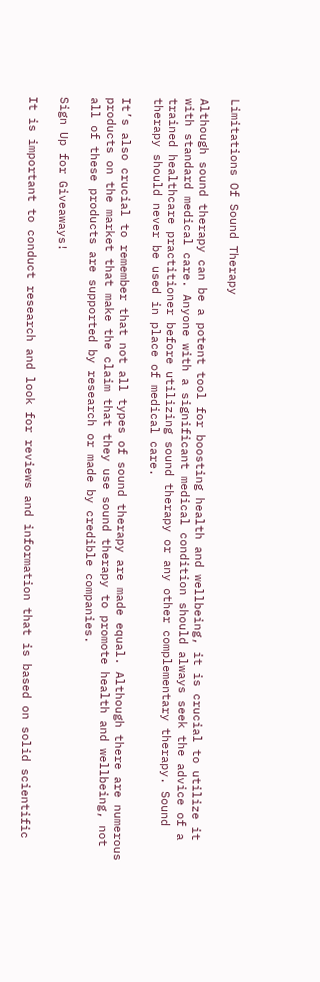Limitations Of Sound Therapy

Although sound therapy can be a potent tool for boosting health and wellbeing, it is crucial to utilize it with standard medical care. Anyone with a significant medical condition should always seek the advice of a trained healthcare practitioner before utilizing sound therapy or any other complementary therapy. Sound therapy should never be used in place of medical care.

It’s also crucial to remember that not all types of sound therapy are made equal. Although there are numerous products on the market that make the claim that they use sound therapy to promote health and wellbeing, not all of these products are supported by research or made by credible companies.

Sign Up for Giveaways!

It is important to conduct research and look for reviews and information that is based on solid scientific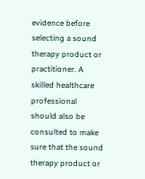evidence before selecting a sound therapy product or practitioner. A skilled healthcare professional should also be consulted to make sure that the sound therapy product or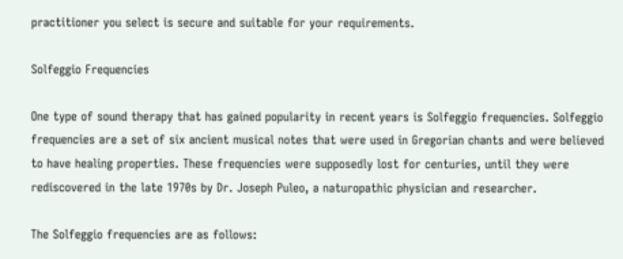practitioner you select is secure and suitable for your requirements.

Solfeggio Frequencies

One type of sound therapy that has gained popularity in recent years is Solfeggio frequencies. Solfeggio frequencies are a set of six ancient musical notes that were used in Gregorian chants and were believed to have healing properties. These frequencies were supposedly lost for centuries, until they were rediscovered in the late 1970s by Dr. Joseph Puleo, a naturopathic physician and researcher.

The Solfeggio frequencies are as follows: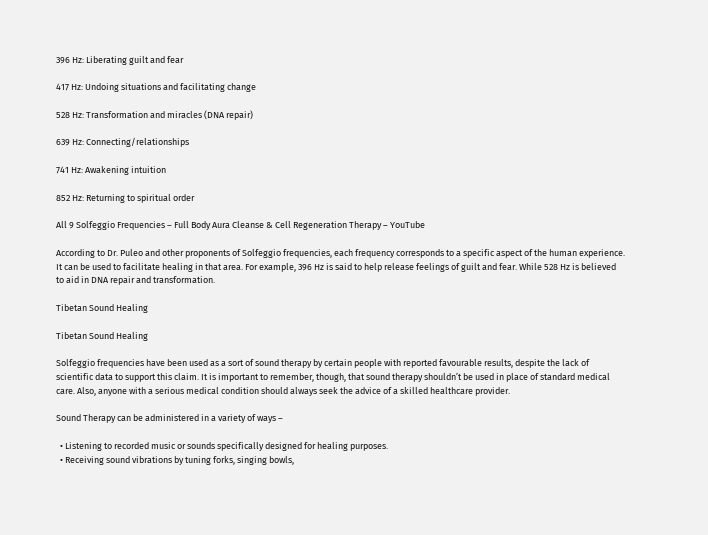396 Hz: Liberating guilt and fear

417 Hz: Undoing situations and facilitating change

528 Hz: Transformation and miracles (DNA repair)

639 Hz: Connecting/relationships

741 Hz: Awakening intuition

852 Hz: Returning to spiritual order

All 9 Solfeggio Frequencies – Full Body Aura Cleanse & Cell Regeneration Therapy – YouTube

According to Dr. Puleo and other proponents of Solfeggio frequencies, each frequency corresponds to a specific aspect of the human experience. It can be used to facilitate healing in that area. For example, 396 Hz is said to help release feelings of guilt and fear. While 528 Hz is believed to aid in DNA repair and transformation.

Tibetan Sound Healing

Tibetan Sound Healing

Solfeggio frequencies have been used as a sort of sound therapy by certain people with reported favourable results, despite the lack of scientific data to support this claim. It is important to remember, though, that sound therapy shouldn’t be used in place of standard medical care. Also, anyone with a serious medical condition should always seek the advice of a skilled healthcare provider.

Sound Therapy can be administered in a variety of ways –

  • Listening to recorded music or sounds specifically designed for healing purposes.
  • Receiving sound vibrations by tuning forks, singing bowls,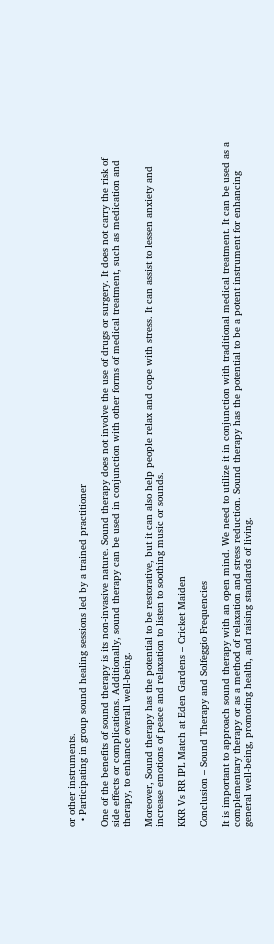or other instruments.
  • Participating in group sound healing sessions led by a trained practitioner

One of the benefits of sound therapy is its non-invasive nature. Sound therapy does not involve the use of drugs or surgery. It does not carry the risk of side effects or complications. Additionally, sound therapy can be used in conjunction with other forms of medical treatment, such as medication and therapy, to enhance overall well-being.

Moreover, Sound therapy has the potential to be restorative, but it can also help people relax and cope with stress. It can assist to lessen anxiety and increase emotions of peace and relaxation to listen to soothing music or sounds.

KKR Vs RR IPL Match at Eden Gardens – Cricket Maiden

Conclusion – Sound Therapy and Solfeggio Frequencies

It is important to approach sound therapy with an open mind. We need to utilize it in conjunction with traditional medical treatment. It can be used as a complementary therapy or as a method of relaxation and stress reduction. Sound therapy has the potential to be a potent instrument for enhancing general well-being, promoting health, and raising standards of living.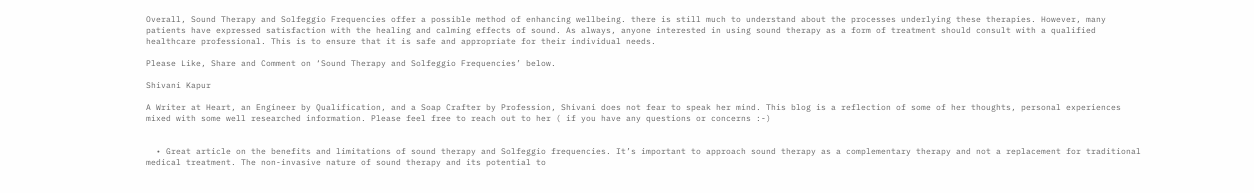Overall, Sound Therapy and Solfeggio Frequencies offer a possible method of enhancing wellbeing. there is still much to understand about the processes underlying these therapies. However, many patients have expressed satisfaction with the healing and calming effects of sound. As always, anyone interested in using sound therapy as a form of treatment should consult with a qualified healthcare professional. This is to ensure that it is safe and appropriate for their individual needs.

Please Like, Share and Comment on ‘Sound Therapy and Solfeggio Frequencies’ below.

Shivani Kapur

A Writer at Heart, an Engineer by Qualification, and a Soap Crafter by Profession, Shivani does not fear to speak her mind. This blog is a reflection of some of her thoughts, personal experiences mixed with some well researched information. Please feel free to reach out to her ( if you have any questions or concerns :-)


  • Great article on the benefits and limitations of sound therapy and Solfeggio frequencies. It’s important to approach sound therapy as a complementary therapy and not a replacement for traditional medical treatment. The non-invasive nature of sound therapy and its potential to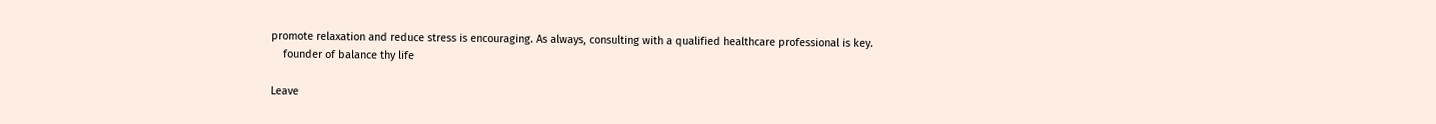promote relaxation and reduce stress is encouraging. As always, consulting with a qualified healthcare professional is key.
    founder of balance thy life

Leave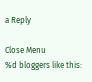a Reply

Close Menu
%d bloggers like this: